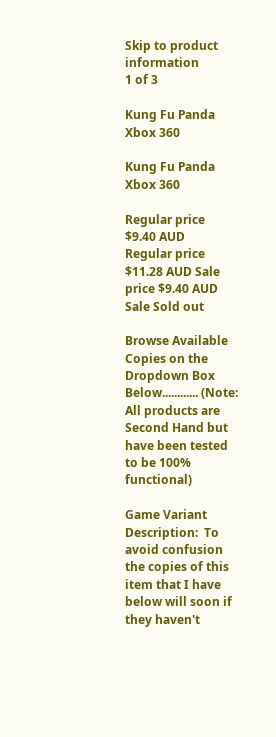Skip to product information
1 of 3

Kung Fu Panda Xbox 360

Kung Fu Panda Xbox 360

Regular price $9.40 AUD
Regular price $11.28 AUD Sale price $9.40 AUD
Sale Sold out

Browse Available Copies on the Dropdown Box Below............ (Note: All products are Second Hand but have been tested to be 100% functional)

Game Variant Description:  To avoid confusion the copies of this item that I have below will soon if they haven't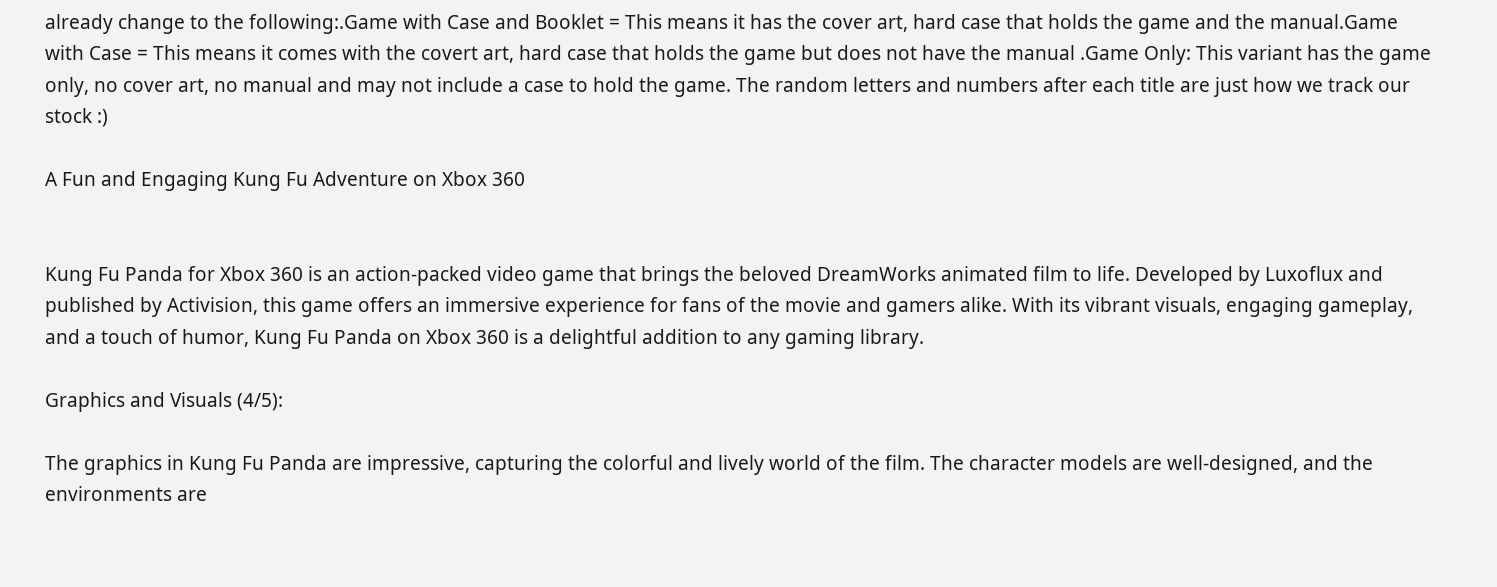already change to the following:.Game with Case and Booklet = This means it has the cover art, hard case that holds the game and the manual.Game with Case = This means it comes with the covert art, hard case that holds the game but does not have the manual .Game Only: This variant has the game only, no cover art, no manual and may not include a case to hold the game. The random letters and numbers after each title are just how we track our stock :)

A Fun and Engaging Kung Fu Adventure on Xbox 360


Kung Fu Panda for Xbox 360 is an action-packed video game that brings the beloved DreamWorks animated film to life. Developed by Luxoflux and published by Activision, this game offers an immersive experience for fans of the movie and gamers alike. With its vibrant visuals, engaging gameplay, and a touch of humor, Kung Fu Panda on Xbox 360 is a delightful addition to any gaming library.

Graphics and Visuals (4/5):

The graphics in Kung Fu Panda are impressive, capturing the colorful and lively world of the film. The character models are well-designed, and the environments are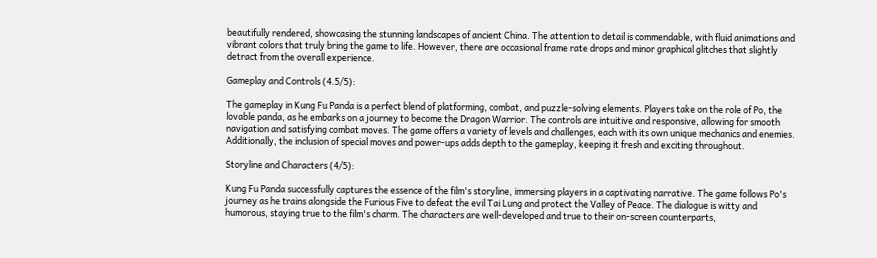beautifully rendered, showcasing the stunning landscapes of ancient China. The attention to detail is commendable, with fluid animations and vibrant colors that truly bring the game to life. However, there are occasional frame rate drops and minor graphical glitches that slightly detract from the overall experience.

Gameplay and Controls (4.5/5):

The gameplay in Kung Fu Panda is a perfect blend of platforming, combat, and puzzle-solving elements. Players take on the role of Po, the lovable panda, as he embarks on a journey to become the Dragon Warrior. The controls are intuitive and responsive, allowing for smooth navigation and satisfying combat moves. The game offers a variety of levels and challenges, each with its own unique mechanics and enemies. Additionally, the inclusion of special moves and power-ups adds depth to the gameplay, keeping it fresh and exciting throughout.

Storyline and Characters (4/5):

Kung Fu Panda successfully captures the essence of the film's storyline, immersing players in a captivating narrative. The game follows Po's journey as he trains alongside the Furious Five to defeat the evil Tai Lung and protect the Valley of Peace. The dialogue is witty and humorous, staying true to the film's charm. The characters are well-developed and true to their on-screen counterparts,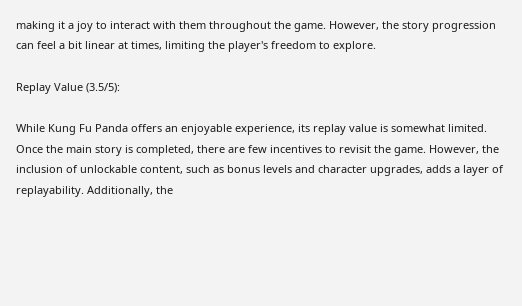making it a joy to interact with them throughout the game. However, the story progression can feel a bit linear at times, limiting the player's freedom to explore.

Replay Value (3.5/5):

While Kung Fu Panda offers an enjoyable experience, its replay value is somewhat limited. Once the main story is completed, there are few incentives to revisit the game. However, the inclusion of unlockable content, such as bonus levels and character upgrades, adds a layer of replayability. Additionally, the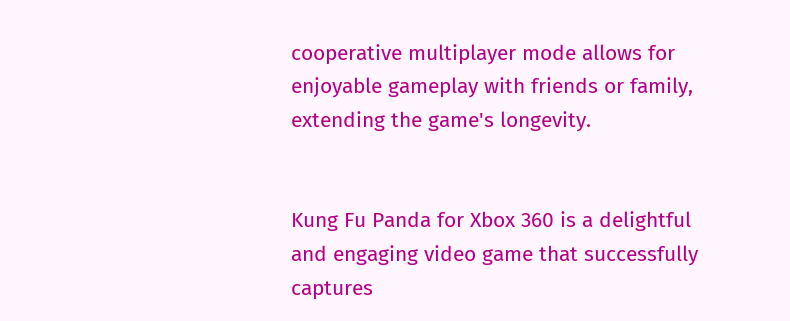cooperative multiplayer mode allows for enjoyable gameplay with friends or family, extending the game's longevity.


Kung Fu Panda for Xbox 360 is a delightful and engaging video game that successfully captures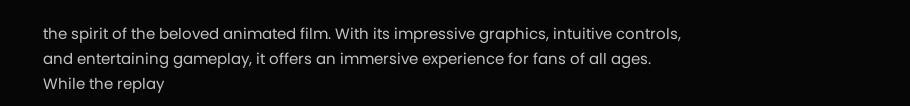the spirit of the beloved animated film. With its impressive graphics, intuitive controls, and entertaining gameplay, it offers an immersive experience for fans of all ages. While the replay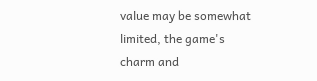value may be somewhat limited, the game's charm and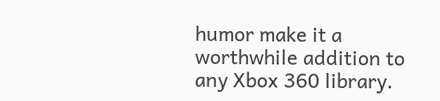humor make it a worthwhile addition to any Xbox 360 library.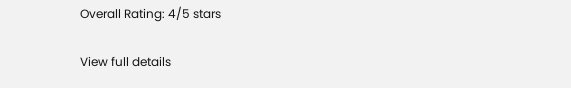Overall Rating: 4/5 stars

View full details